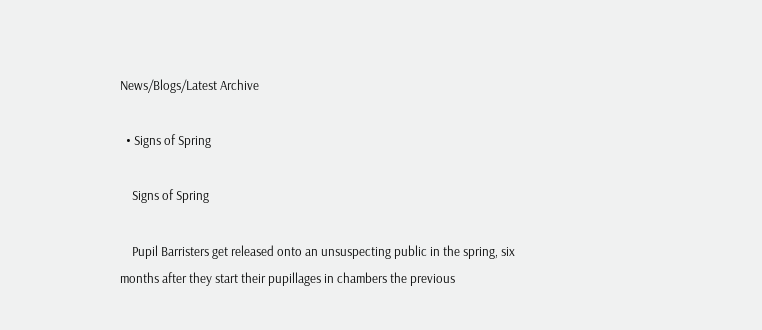News/Blogs/Latest Archive

  • Signs of Spring

    Signs of Spring

    Pupil Barristers get released onto an unsuspecting public in the spring, six months after they start their pupillages in chambers the previous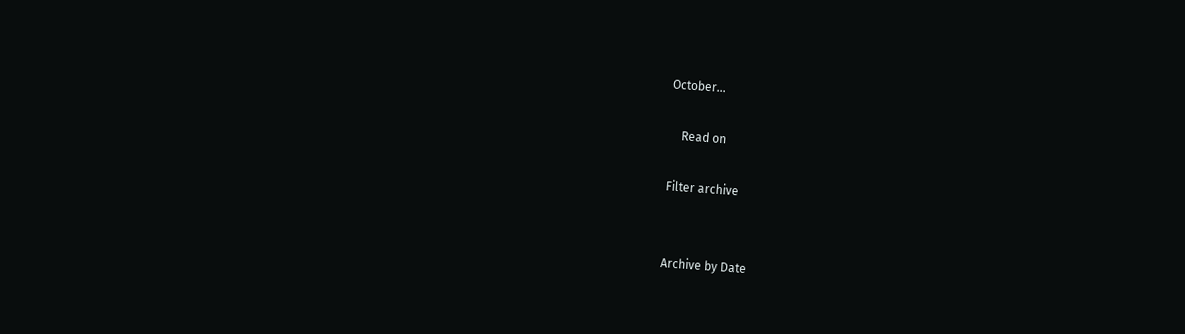October...

    Read on

Filter archive


Archive by Date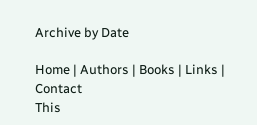Archive by Date

Home | Authors | Books | Links | Contact
This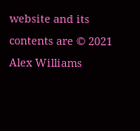website and its contents are © 2021 Alex Williams